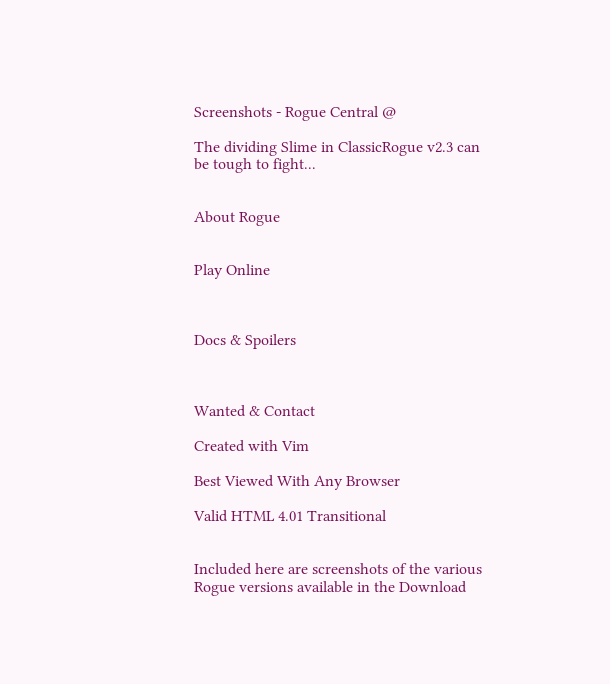Screenshots - Rogue Central @

The dividing Slime in ClassicRogue v2.3 can be tough to fight...


About Rogue


Play Online



Docs & Spoilers



Wanted & Contact

Created with Vim

Best Viewed With Any Browser

Valid HTML 4.01 Transitional


Included here are screenshots of the various Rogue versions available in the Download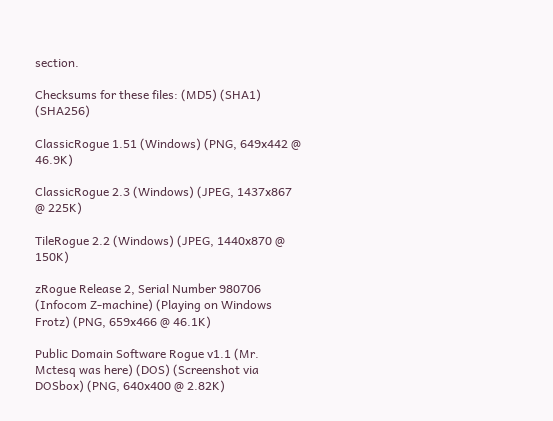section.

Checksums for these files: (MD5) (SHA1) (SHA256)

ClassicRogue 1.51 (Windows) (PNG, 649x442 @ 46.9K)

ClassicRogue 2.3 (Windows) (JPEG, 1437x867 @ 225K)

TileRogue 2.2 (Windows) (JPEG, 1440x870 @ 150K)

zRogue Release 2, Serial Number 980706 (Infocom Z-machine) (Playing on Windows Frotz) (PNG, 659x466 @ 46.1K)

Public Domain Software Rogue v1.1 (Mr. Mctesq was here) (DOS) (Screenshot via DOSbox) (PNG, 640x400 @ 2.82K)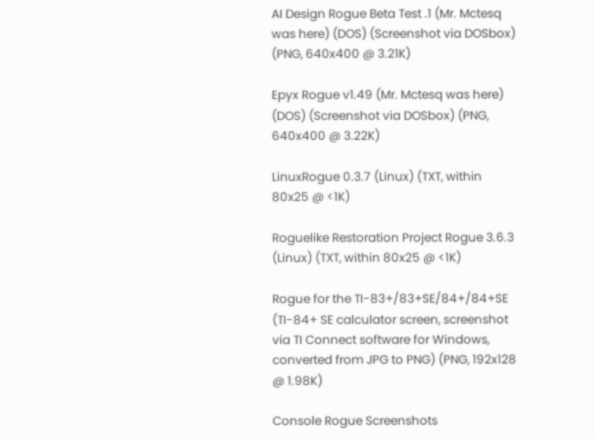AI Design Rogue Beta Test .1 (Mr. Mctesq was here) (DOS) (Screenshot via DOSbox) (PNG, 640x400 @ 3.21K)

Epyx Rogue v1.49 (Mr. Mctesq was here) (DOS) (Screenshot via DOSbox) (PNG, 640x400 @ 3.22K)

LinuxRogue 0.3.7 (Linux) (TXT, within 80x25 @ <1K)

Roguelike Restoration Project Rogue 3.6.3 (Linux) (TXT, within 80x25 @ <1K)

Rogue for the TI-83+/83+SE/84+/84+SE (TI-84+ SE calculator screen, screenshot via TI Connect software for Windows, converted from JPG to PNG) (PNG, 192x128 @ 1.98K)

Console Rogue Screenshots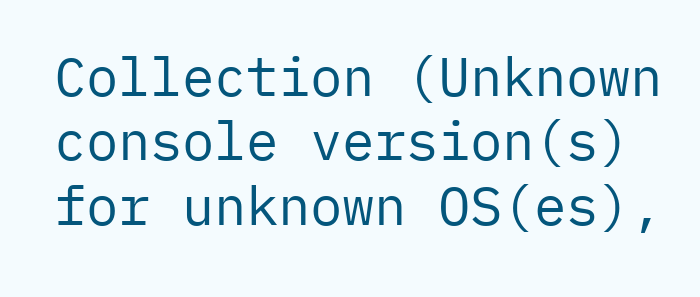Collection (Unknown console version(s) for unknown OS(es),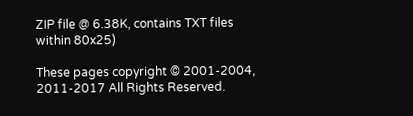ZIP file @ 6.38K, contains TXT files within 80x25)

These pages copyright © 2001-2004, 2011-2017 All Rights Reserved.